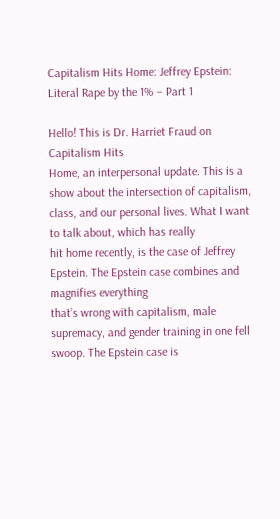Capitalism Hits Home: Jeffrey Epstein: Literal Rape by the 1% – Part 1

Hello! This is Dr. Harriet Fraud on Capitalism Hits
Home, an interpersonal update. This is a show about the intersection of capitalism,
class, and our personal lives. What I want to talk about, which has really
hit home recently, is the case of Jeffrey Epstein. The Epstein case combines and magnifies everything
that’s wrong with capitalism, male supremacy, and gender training in one fell swoop. The Epstein case is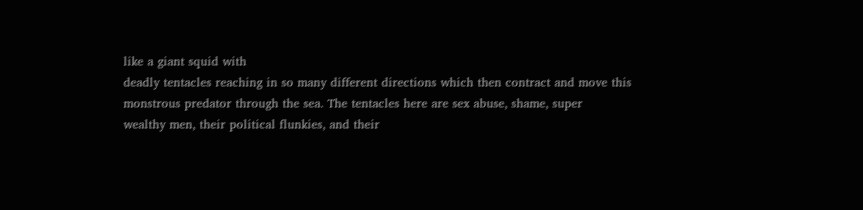like a giant squid with
deadly tentacles reaching in so many different directions which then contract and move this
monstrous predator through the sea. The tentacles here are sex abuse, shame, super
wealthy men, their political flunkies, and their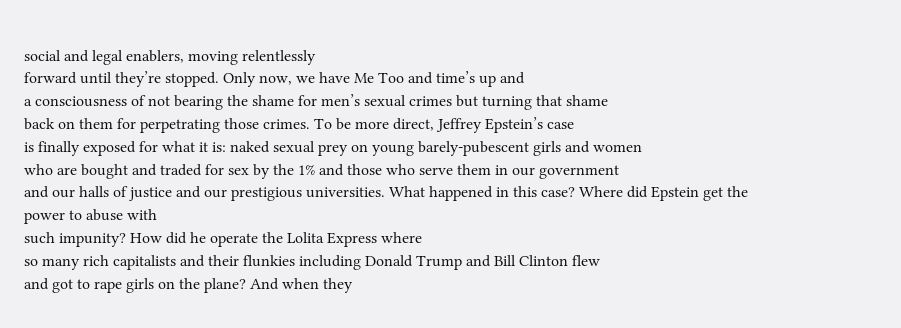social and legal enablers, moving relentlessly
forward until they’re stopped. Only now, we have Me Too and time’s up and
a consciousness of not bearing the shame for men’s sexual crimes but turning that shame
back on them for perpetrating those crimes. To be more direct, Jeffrey Epstein’s case
is finally exposed for what it is: naked sexual prey on young barely-pubescent girls and women
who are bought and traded for sex by the 1% and those who serve them in our government
and our halls of justice and our prestigious universities. What happened in this case? Where did Epstein get the power to abuse with
such impunity? How did he operate the Lolita Express where
so many rich capitalists and their flunkies including Donald Trump and Bill Clinton flew
and got to rape girls on the plane? And when they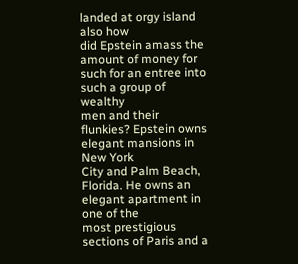landed at orgy island also how
did Epstein amass the amount of money for such for an entree into such a group of wealthy
men and their flunkies? Epstein owns elegant mansions in New York
City and Palm Beach, Florida. He owns an elegant apartment in one of the
most prestigious sections of Paris and a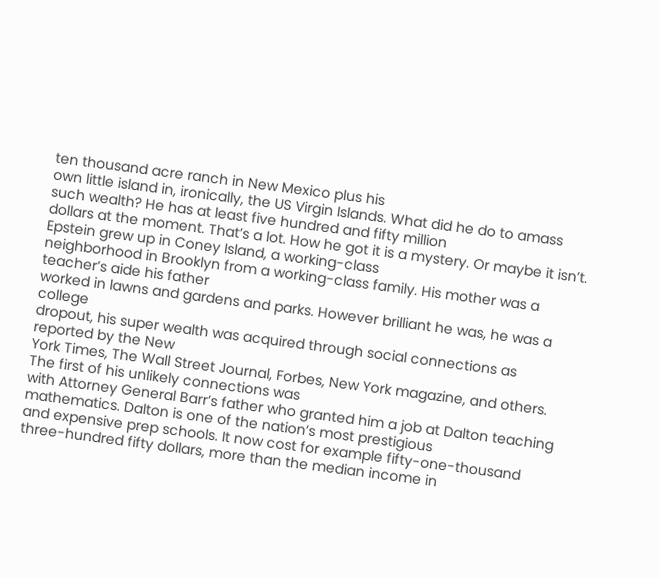ten thousand acre ranch in New Mexico plus his
own little island in, ironically, the US Virgin Islands. What did he do to amass such wealth? He has at least five hundred and fifty million
dollars at the moment. That’s a lot. How he got it is a mystery. Or maybe it isn’t. Epstein grew up in Coney Island, a working-class
neighborhood in Brooklyn from a working-class family. His mother was a teacher’s aide his father
worked in lawns and gardens and parks. However brilliant he was, he was a college
dropout, his super wealth was acquired through social connections as reported by the New
York Times, The Wall Street Journal, Forbes, New York magazine, and others. The first of his unlikely connections was
with Attorney General Barr’s father who granted him a job at Dalton teaching mathematics. Dalton is one of the nation’s most prestigious
and expensive prep schools. It now cost for example fifty-one-thousand
three-hundred fifty dollars, more than the median income in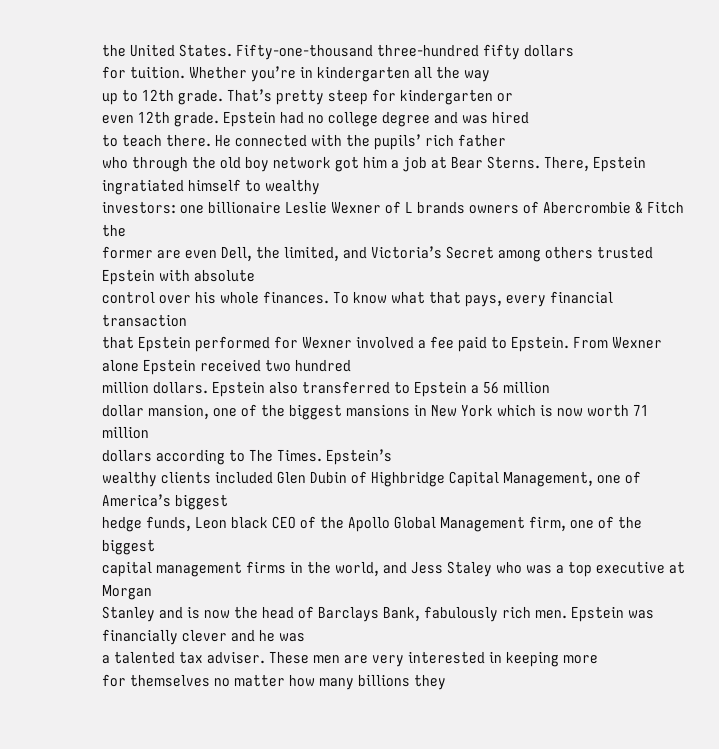the United States. Fifty-one-thousand three-hundred fifty dollars
for tuition. Whether you’re in kindergarten all the way
up to 12th grade. That’s pretty steep for kindergarten or
even 12th grade. Epstein had no college degree and was hired
to teach there. He connected with the pupils’ rich father
who through the old boy network got him a job at Bear Sterns. There, Epstein ingratiated himself to wealthy
investors: one billionaire Leslie Wexner of L brands owners of Abercrombie & Fitch the
former are even Dell, the limited, and Victoria’s Secret among others trusted Epstein with absolute
control over his whole finances. To know what that pays, every financial transaction
that Epstein performed for Wexner involved a fee paid to Epstein. From Wexner alone Epstein received two hundred
million dollars. Epstein also transferred to Epstein a 56 million
dollar mansion, one of the biggest mansions in New York which is now worth 71 million
dollars according to The Times. Epstein’s
wealthy clients included Glen Dubin of Highbridge Capital Management, one of America’s biggest
hedge funds, Leon black CEO of the Apollo Global Management firm, one of the biggest
capital management firms in the world, and Jess Staley who was a top executive at Morgan
Stanley and is now the head of Barclays Bank, fabulously rich men. Epstein was financially clever and he was
a talented tax adviser. These men are very interested in keeping more
for themselves no matter how many billions they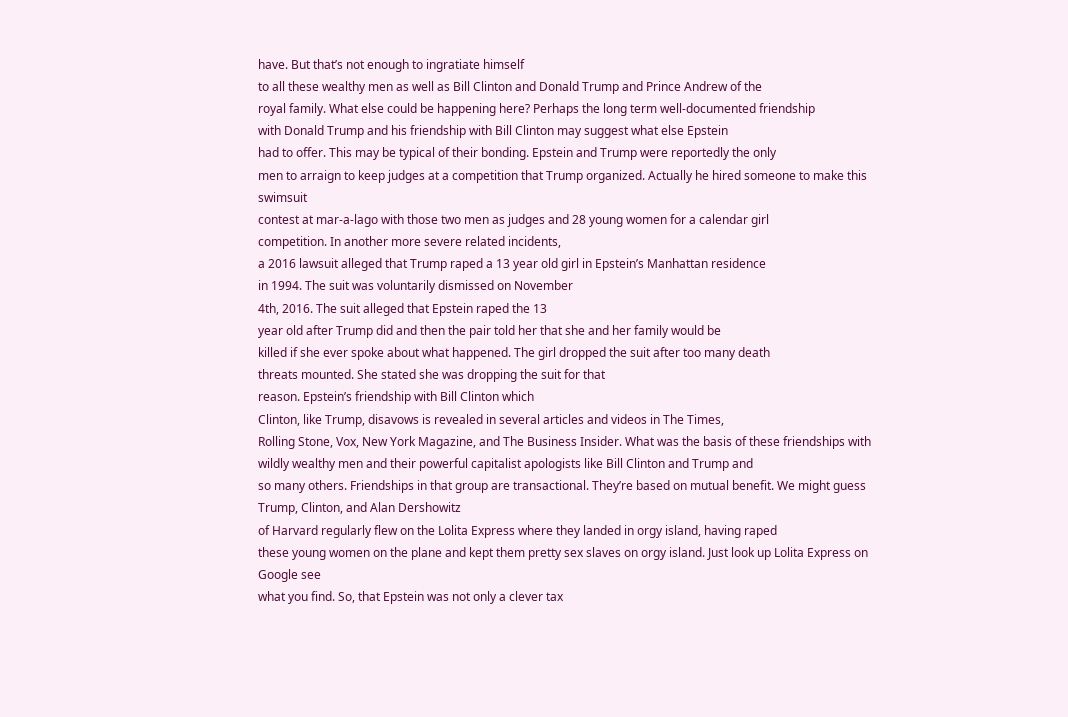have. But that’s not enough to ingratiate himself
to all these wealthy men as well as Bill Clinton and Donald Trump and Prince Andrew of the
royal family. What else could be happening here? Perhaps the long term well-documented friendship
with Donald Trump and his friendship with Bill Clinton may suggest what else Epstein
had to offer. This may be typical of their bonding. Epstein and Trump were reportedly the only
men to arraign to keep judges at a competition that Trump organized. Actually he hired someone to make this swimsuit
contest at mar-a-lago with those two men as judges and 28 young women for a calendar girl
competition. In another more severe related incidents,
a 2016 lawsuit alleged that Trump raped a 13 year old girl in Epstein’s Manhattan residence
in 1994. The suit was voluntarily dismissed on November
4th, 2016. The suit alleged that Epstein raped the 13
year old after Trump did and then the pair told her that she and her family would be
killed if she ever spoke about what happened. The girl dropped the suit after too many death
threats mounted. She stated she was dropping the suit for that
reason. Epstein’s friendship with Bill Clinton which
Clinton, like Trump, disavows is revealed in several articles and videos in The Times,
Rolling Stone, Vox, New York Magazine, and The Business Insider. What was the basis of these friendships with
wildly wealthy men and their powerful capitalist apologists like Bill Clinton and Trump and
so many others. Friendships in that group are transactional. They’re based on mutual benefit. We might guess Trump, Clinton, and Alan Dershowitz
of Harvard regularly flew on the Lolita Express where they landed in orgy island, having raped
these young women on the plane and kept them pretty sex slaves on orgy island. Just look up Lolita Express on Google see
what you find. So, that Epstein was not only a clever tax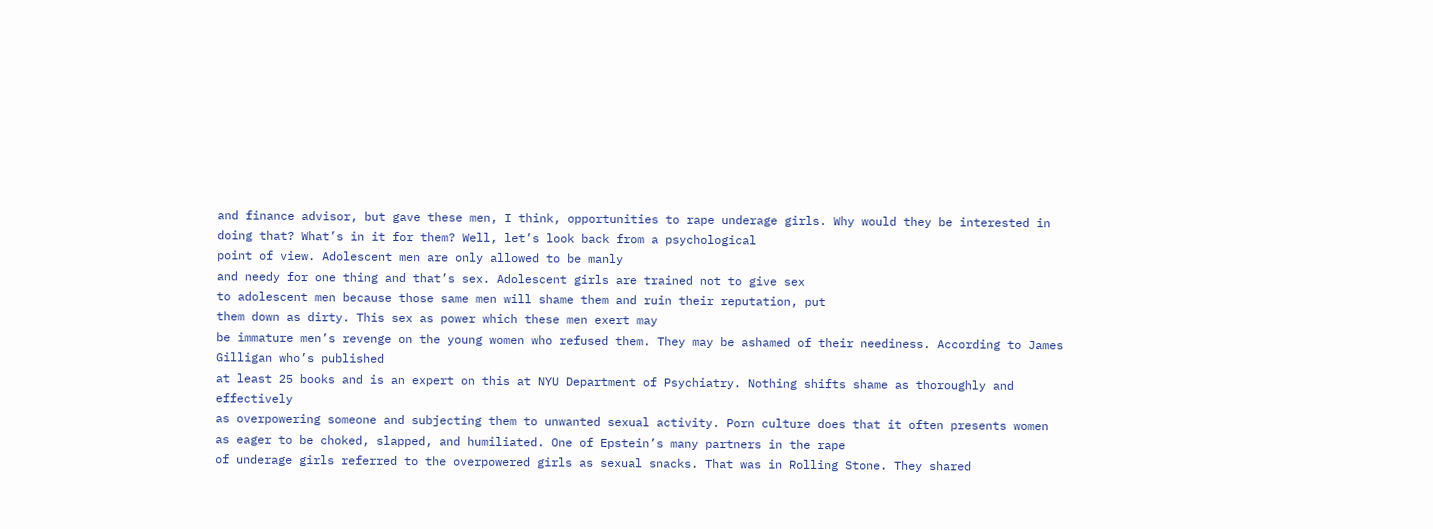and finance advisor, but gave these men, I think, opportunities to rape underage girls. Why would they be interested in doing that? What’s in it for them? Well, let’s look back from a psychological
point of view. Adolescent men are only allowed to be manly
and needy for one thing and that’s sex. Adolescent girls are trained not to give sex
to adolescent men because those same men will shame them and ruin their reputation, put
them down as dirty. This sex as power which these men exert may
be immature men’s revenge on the young women who refused them. They may be ashamed of their neediness. According to James Gilligan who’s published
at least 25 books and is an expert on this at NYU Department of Psychiatry. Nothing shifts shame as thoroughly and effectively
as overpowering someone and subjecting them to unwanted sexual activity. Porn culture does that it often presents women
as eager to be choked, slapped, and humiliated. One of Epstein’s many partners in the rape
of underage girls referred to the overpowered girls as sexual snacks. That was in Rolling Stone. They shared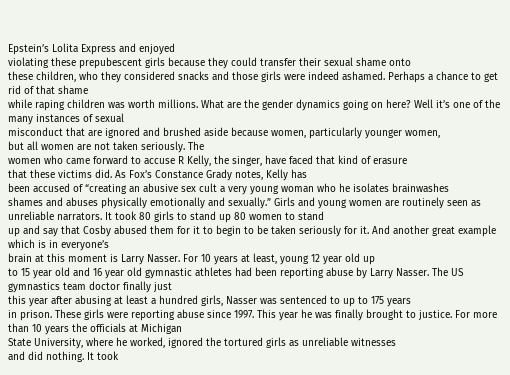Epstein’s Lolita Express and enjoyed
violating these prepubescent girls because they could transfer their sexual shame onto
these children, who they considered snacks and those girls were indeed ashamed. Perhaps a chance to get rid of that shame
while raping children was worth millions. What are the gender dynamics going on here? Well it’s one of the many instances of sexual
misconduct that are ignored and brushed aside because women, particularly younger women,
but all women are not taken seriously. The
women who came forward to accuse R Kelly, the singer, have faced that kind of erasure
that these victims did. As Fox’s Constance Grady notes, Kelly has
been accused of “creating an abusive sex cult a very young woman who he isolates brainwashes
shames and abuses physically emotionally and sexually.” Girls and young women are routinely seen as
unreliable narrators. It took 80 girls to stand up 80 women to stand
up and say that Cosby abused them for it to begin to be taken seriously for it. And another great example which is in everyone’s
brain at this moment is Larry Nasser. For 10 years at least, young 12 year old up
to 15 year old and 16 year old gymnastic athletes had been reporting abuse by Larry Nasser. The US gymnastics team doctor finally just
this year after abusing at least a hundred girls, Nasser was sentenced to up to 175 years
in prison. These girls were reporting abuse since 1997. This year he was finally brought to justice. For more than 10 years the officials at Michigan
State University, where he worked, ignored the tortured girls as unreliable witnesses
and did nothing. It took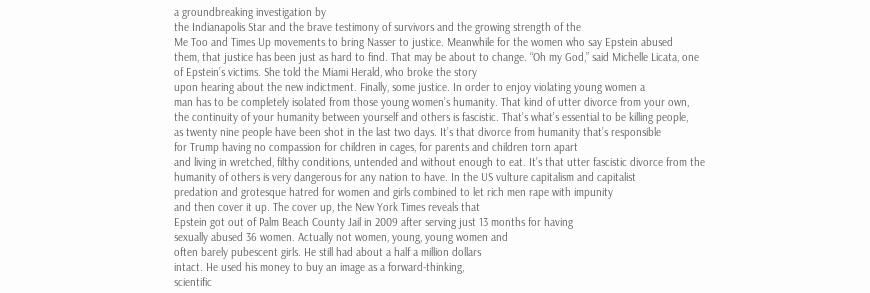a groundbreaking investigation by
the Indianapolis Star and the brave testimony of survivors and the growing strength of the
Me Too and Times Up movements to bring Nasser to justice. Meanwhile for the women who say Epstein abused
them, that justice has been just as hard to find. That may be about to change. “Oh my God,” said Michelle Licata, one
of Epstein’s victims. She told the Miami Herald, who broke the story
upon hearing about the new indictment. Finally, some justice. In order to enjoy violating young women a
man has to be completely isolated from those young women’s humanity. That kind of utter divorce from your own,
the continuity of your humanity between yourself and others is fascistic. That’s what’s essential to be killing people,
as twenty nine people have been shot in the last two days. It’s that divorce from humanity that’s responsible
for Trump having no compassion for children in cages, for parents and children torn apart
and living in wretched, filthy conditions, untended and without enough to eat. It’s that utter fascistic divorce from the
humanity of others is very dangerous for any nation to have. In the US vulture capitalism and capitalist
predation and grotesque hatred for women and girls combined to let rich men rape with impunity
and then cover it up. The cover up, the New York Times reveals that
Epstein got out of Palm Beach County Jail in 2009 after serving just 13 months for having
sexually abused 36 women. Actually not women, young, young women and
often barely pubescent girls. He still had about a half a million dollars
intact. He used his money to buy an image as a forward-thinking,
scientific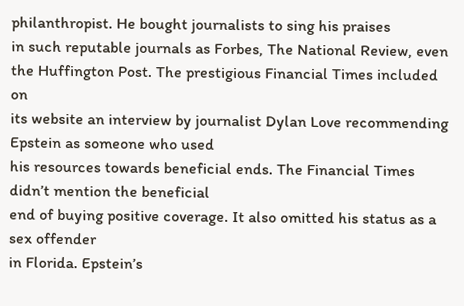philanthropist. He bought journalists to sing his praises
in such reputable journals as Forbes, The National Review, even the Huffington Post. The prestigious Financial Times included on
its website an interview by journalist Dylan Love recommending Epstein as someone who used
his resources towards beneficial ends. The Financial Times didn’t mention the beneficial
end of buying positive coverage. It also omitted his status as a sex offender
in Florida. Epstein’s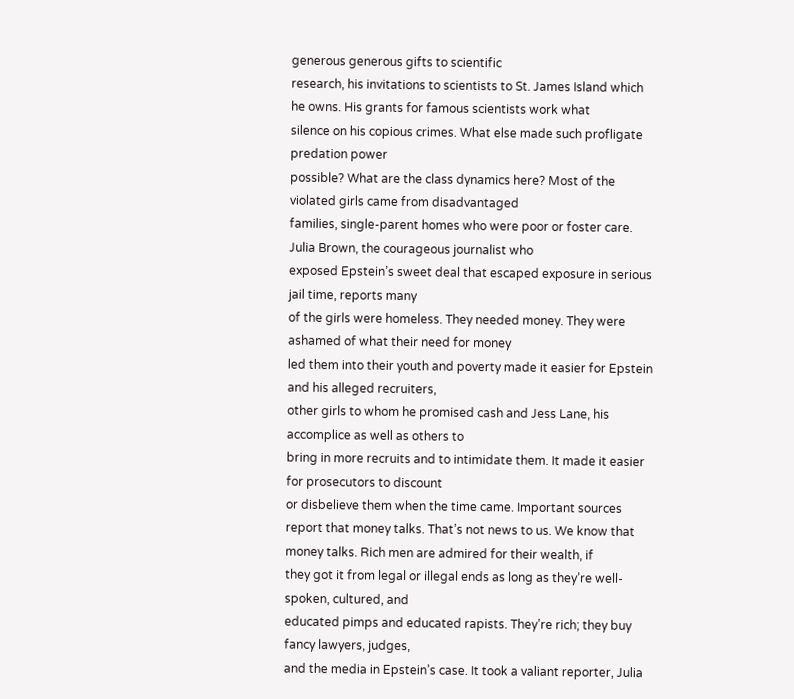generous generous gifts to scientific
research, his invitations to scientists to St. James Island which he owns. His grants for famous scientists work what
silence on his copious crimes. What else made such profligate predation power
possible? What are the class dynamics here? Most of the violated girls came from disadvantaged
families, single-parent homes who were poor or foster care. Julia Brown, the courageous journalist who
exposed Epstein’s sweet deal that escaped exposure in serious jail time, reports many
of the girls were homeless. They needed money. They were ashamed of what their need for money
led them into their youth and poverty made it easier for Epstein and his alleged recruiters,
other girls to whom he promised cash and Jess Lane, his accomplice as well as others to
bring in more recruits and to intimidate them. It made it easier for prosecutors to discount
or disbelieve them when the time came. Important sources report that money talks. That’s not news to us. We know that money talks. Rich men are admired for their wealth, if
they got it from legal or illegal ends as long as they’re well-spoken, cultured, and
educated pimps and educated rapists. They’re rich; they buy fancy lawyers, judges,
and the media in Epstein’s case. It took a valiant reporter, Julia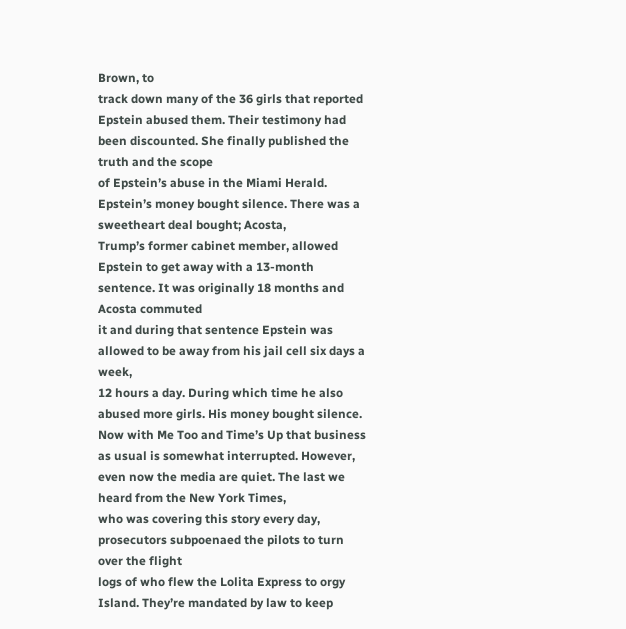Brown, to
track down many of the 36 girls that reported Epstein abused them. Their testimony had been discounted. She finally published the truth and the scope
of Epstein’s abuse in the Miami Herald. Epstein’s money bought silence. There was a sweetheart deal bought; Acosta,
Trump’s former cabinet member, allowed Epstein to get away with a 13-month sentence. It was originally 18 months and Acosta commuted
it and during that sentence Epstein was allowed to be away from his jail cell six days a week,
12 hours a day. During which time he also abused more girls. His money bought silence. Now with Me Too and Time’s Up that business
as usual is somewhat interrupted. However, even now the media are quiet. The last we heard from the New York Times,
who was covering this story every day, prosecutors subpoenaed the pilots to turn over the flight
logs of who flew the Lolita Express to orgy Island. They’re mandated by law to keep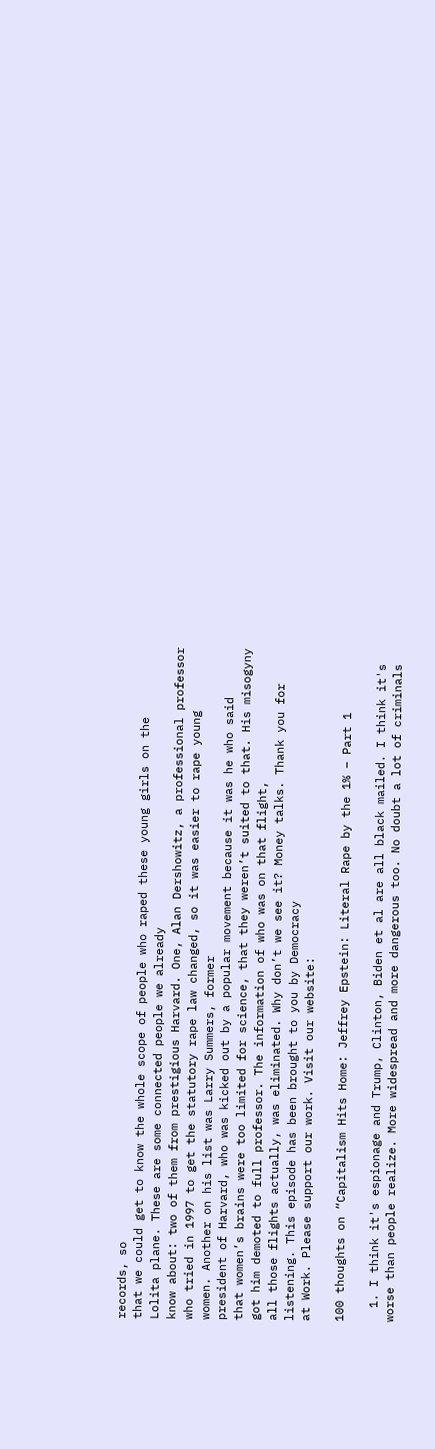records, so
that we could get to know the whole scope of people who raped these young girls on the
Lolita plane. These are some connected people we already
know about: two of them from prestigious Harvard. One, Alan Dershowitz, a professional professor
who tried in 1997 to get the statutory rape law changed, so it was easier to rape young
women. Another on his list was Larry Summers, former
president of Harvard, who was kicked out by a popular movement because it was he who said
that women’s brains were too limited for science, that they weren’t suited to that. His misogyny got him demoted to full professor. The information of who was on that flight,
all those flights actually, was eliminated. Why don’t we see it? Money talks. Thank you for listening. This episode has been brought to you by Democracy
at Work. Please support our work. Visit our website:

100 thoughts on “Capitalism Hits Home: Jeffrey Epstein: Literal Rape by the 1% – Part 1

  1. I think it's espionage and Trump, Clinton, Biden et al are all black mailed. I think it's worse than people realize. More widespread and more dangerous too. No doubt a lot of criminals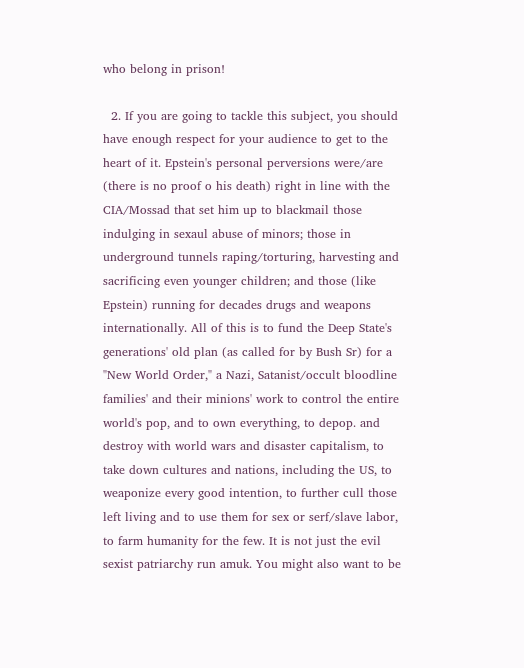who belong in prison!

  2. If you are going to tackle this subject, you should have enough respect for your audience to get to the heart of it. Epstein's personal perversions were/are (there is no proof o his death) right in line with the CIA/Mossad that set him up to blackmail those indulging in sexaul abuse of minors; those in underground tunnels raping/torturing, harvesting and sacrificing even younger children; and those (like Epstein) running for decades drugs and weapons internationally. All of this is to fund the Deep State's generations' old plan (as called for by Bush Sr) for a "New World Order," a Nazi, Satanist/occult bloodline families' and their minions' work to control the entire world's pop, and to own everything, to depop. and destroy with world wars and disaster capitalism, to take down cultures and nations, including the US, to weaponize every good intention, to further cull those left living and to use them for sex or serf/slave labor, to farm humanity for the few. It is not just the evil sexist patriarchy run amuk. You might also want to be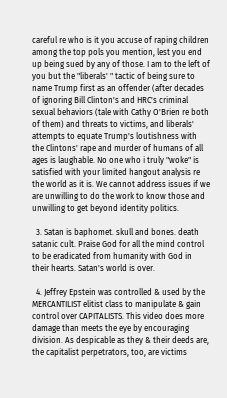careful re who is it you accuse of raping children among the top pols you mention, lest you end up being sued by any of those. I am to the left of you but the "liberals' " tactic of being sure to name Trump first as an offender (after decades of ignoring Bill Clinton's and HRC's criminal sexual behaviors (tale with Cathy O'Brien re both of them) and threats to victims, and liberals' attempts to equate Trump's loutishness with the Clintons' rape and murder of humans of all ages is laughable. No one who i truly "woke" is satisfied with your limited hangout analysis re the world as it is. We cannot address issues if we are unwilling to do the work to know those and unwilling to get beyond identity politics.

  3. Satan is baphomet. skull and bones. death satanic cult. Praise God for all the mind control to be eradicated from humanity with God in their hearts. Satan's world is over.

  4. Jeffrey Epstein was controlled & used by the MERCANTILIST elitist class to manipulate & gain control over CAPITALISTS. This video does more damage than meets the eye by encouraging division. As despicable as they & their deeds are, the capitalist perpetrators, too, are victims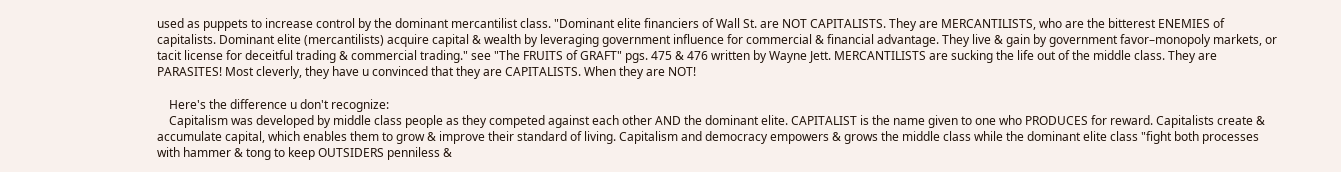used as puppets to increase control by the dominant mercantilist class. "Dominant elite financiers of Wall St. are NOT CAPITALISTS. They are MERCANTILISTS, who are the bitterest ENEMIES of capitalists. Dominant elite (mercantilists) acquire capital & wealth by leveraging government influence for commercial & financial advantage. They live & gain by government favor–monopoly markets, or tacit license for deceitful trading & commercial trading." see "The FRUITS of GRAFT" pgs. 475 & 476 written by Wayne Jett. MERCANTILISTS are sucking the life out of the middle class. They are PARASITES! Most cleverly, they have u convinced that they are CAPITALISTS. When they are NOT!

    Here's the difference u don't recognize:
    Capitalism was developed by middle class people as they competed against each other AND the dominant elite. CAPITALIST is the name given to one who PRODUCES for reward. Capitalists create & accumulate capital, which enables them to grow & improve their standard of living. Capitalism and democracy empowers & grows the middle class while the dominant elite class "fight both processes with hammer & tong to keep OUTSIDERS penniless &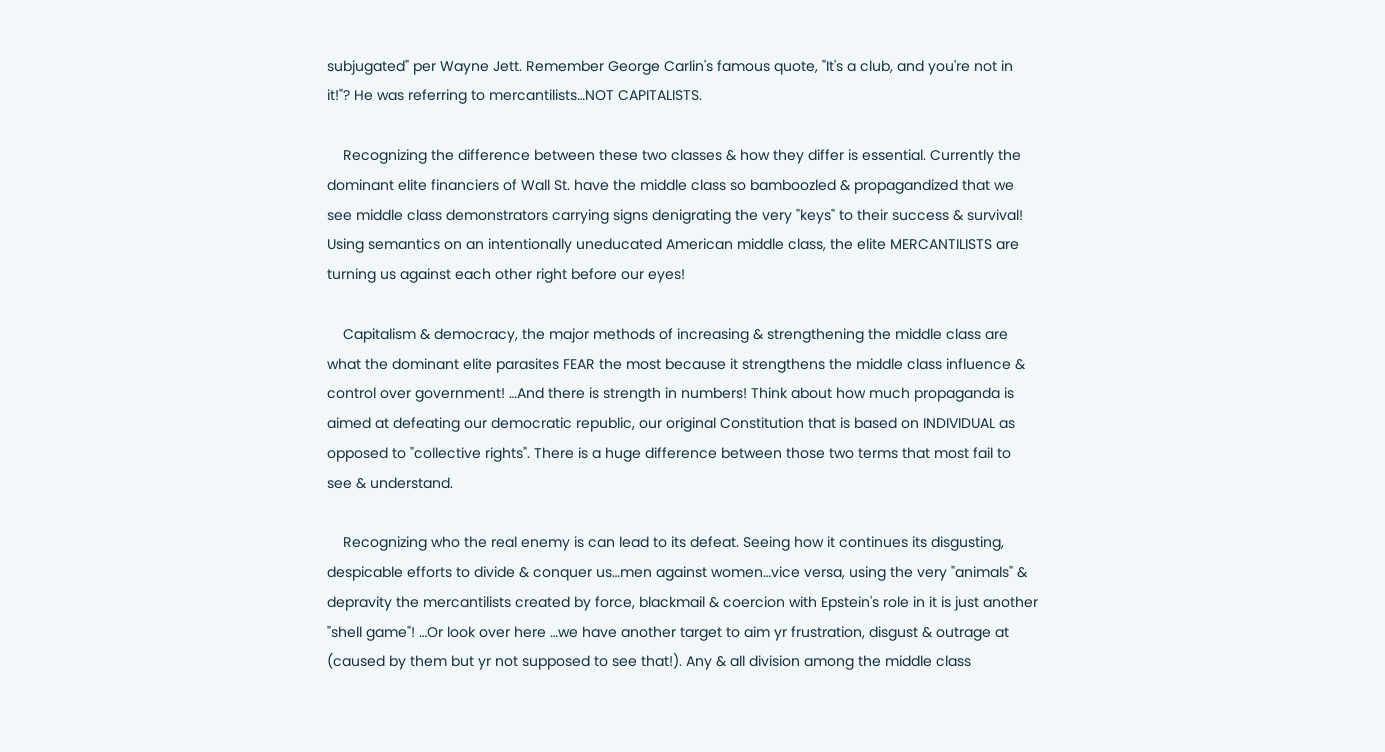subjugated" per Wayne Jett. Remember George Carlin's famous quote, "It's a club, and you're not in it!"? He was referring to mercantilists…NOT CAPITALISTS.

    Recognizing the difference between these two classes & how they differ is essential. Currently the dominant elite financiers of Wall St. have the middle class so bamboozled & propagandized that we see middle class demonstrators carrying signs denigrating the very "keys" to their success & survival! Using semantics on an intentionally uneducated American middle class, the elite MERCANTILISTS are turning us against each other right before our eyes!

    Capitalism & democracy, the major methods of increasing & strengthening the middle class are what the dominant elite parasites FEAR the most because it strengthens the middle class influence & control over government! …And there is strength in numbers! Think about how much propaganda is aimed at defeating our democratic republic, our original Constitution that is based on INDIVIDUAL as opposed to "collective rights". There is a huge difference between those two terms that most fail to see & understand.

    Recognizing who the real enemy is can lead to its defeat. Seeing how it continues its disgusting, despicable efforts to divide & conquer us…men against women…vice versa, using the very "animals" & depravity the mercantilists created by force, blackmail & coercion with Epstein's role in it is just another "shell game"! …Or look over here …we have another target to aim yr frustration, disgust & outrage at (caused by them but yr not supposed to see that!). Any & all division among the middle class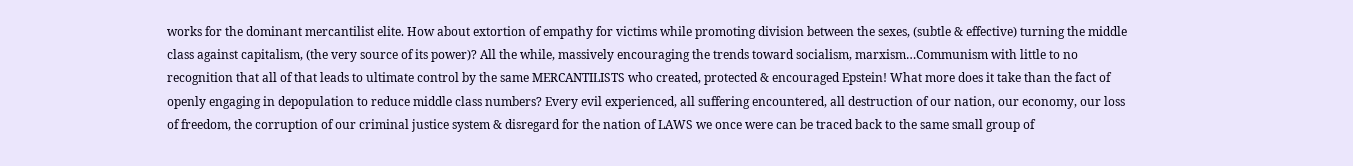works for the dominant mercantilist elite. How about extortion of empathy for victims while promoting division between the sexes, (subtle & effective) turning the middle class against capitalism, (the very source of its power)? All the while, massively encouraging the trends toward socialism, marxism…Communism with little to no recognition that all of that leads to ultimate control by the same MERCANTILISTS who created, protected & encouraged Epstein! What more does it take than the fact of openly engaging in depopulation to reduce middle class numbers? Every evil experienced, all suffering encountered, all destruction of our nation, our economy, our loss of freedom, the corruption of our criminal justice system & disregard for the nation of LAWS we once were can be traced back to the same small group of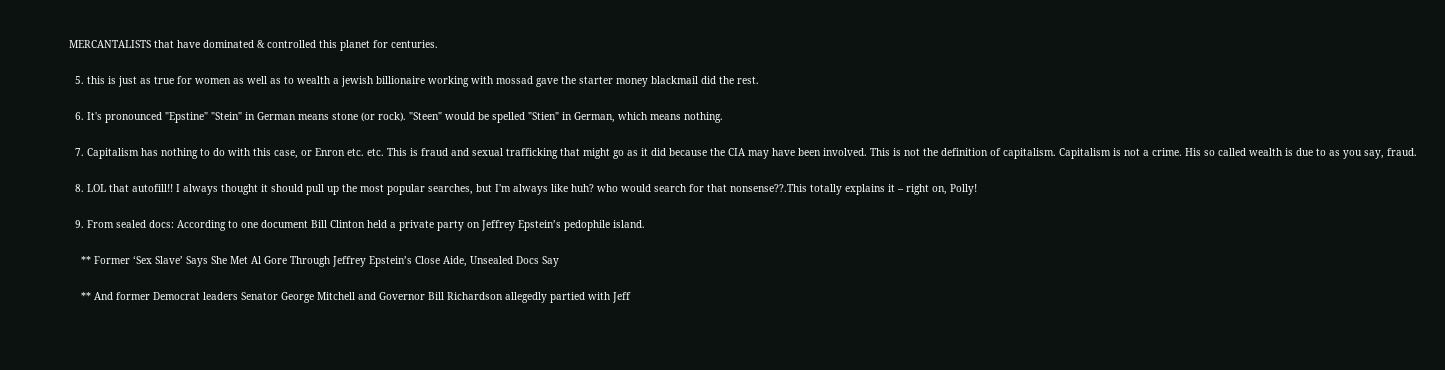MERCANTALISTS that have dominated & controlled this planet for centuries.

  5. this is just as true for women as well as to wealth a jewish billionaire working with mossad gave the starter money blackmail did the rest.

  6. It's pronounced "Epstine" "Stein" in German means stone (or rock). "Steen" would be spelled "Stien" in German, which means nothing.

  7. Capitalism has nothing to do with this case, or Enron etc. etc. This is fraud and sexual trafficking that might go as it did because the CIA may have been involved. This is not the definition of capitalism. Capitalism is not a crime. His so called wealth is due to as you say, fraud.

  8. LOL that autofill!! I always thought it should pull up the most popular searches, but I'm always like huh? who would search for that nonsense??.This totally explains it – right on, Polly!

  9. From sealed docs: According to one document Bill Clinton held a private party on Jeffrey Epstein’s pedophile island.

    ** Former ‘Sex Slave’ Says She Met Al Gore Through Jeffrey Epstein’s Close Aide, Unsealed Docs Say

    ** And former Democrat leaders Senator George Mitchell and Governor Bill Richardson allegedly partied with Jeff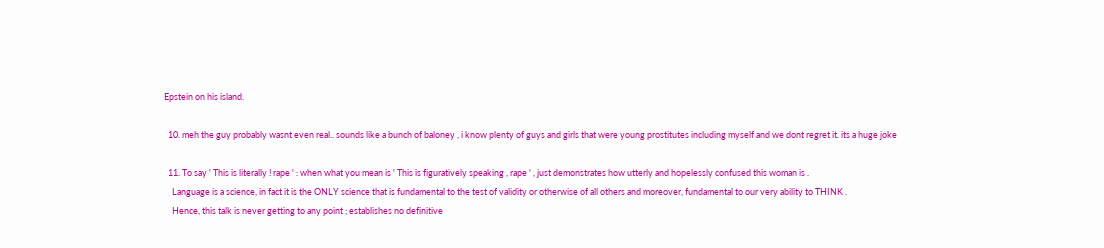Epstein on his island.

  10. meh the guy probably wasnt even real.. sounds like a bunch of baloney , i know plenty of guys and girls that were young prostitutes including myself and we dont regret it. its a huge joke

  11. To say ' This is literally ! rape ' : when what you mean is ' This is figuratively speaking , rape ' , just demonstrates how utterly and hopelessly confused this woman is .
    Language is a science, in fact it is the ONLY science that is fundamental to the test of validity or otherwise of all others and moreover, fundamental to our very ability to THINK .
    Hence, this talk is never getting to any point ; establishes no definitive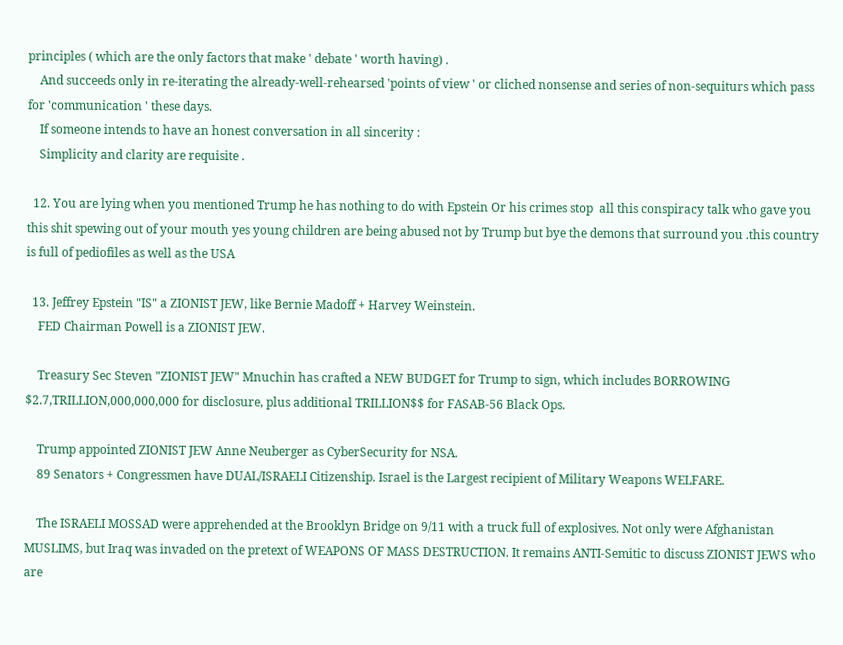principles ( which are the only factors that make ' debate ' worth having) .
    And succeeds only in re-iterating the already-well-rehearsed 'points of view ' or cliched nonsense and series of non-sequiturs which pass for 'communication ' these days.
    If someone intends to have an honest conversation in all sincerity :
    Simplicity and clarity are requisite .

  12. You are lying when you mentioned Trump he has nothing to do with Epstein Or his crimes stop  all this conspiracy talk who gave you this shit spewing out of your mouth yes young children are being abused not by Trump but bye the demons that surround you .this country is full of pediofiles as well as the USA

  13. Jeffrey Epstein "IS" a ZIONIST JEW, like Bernie Madoff + Harvey Weinstein.
    FED Chairman Powell is a ZIONIST JEW.

    Treasury Sec Steven "ZIONIST JEW" Mnuchin has crafted a NEW BUDGET for Trump to sign, which includes BORROWING $2.7,TRILLION,000,000,000 for disclosure, plus additional TRILLION$$ for FASAB-56 Black Ops.

    Trump appointed ZIONIST JEW Anne Neuberger as CyberSecurity for NSA.
    89 Senators + Congressmen have DUAL/ISRAELI Citizenship. Israel is the Largest recipient of Military Weapons WELFARE.

    The ISRAELI MOSSAD were apprehended at the Brooklyn Bridge on 9/11 with a truck full of explosives. Not only were Afghanistan MUSLIMS, but Iraq was invaded on the pretext of WEAPONS OF MASS DESTRUCTION. It remains ANTI-Semitic to discuss ZIONIST JEWS who are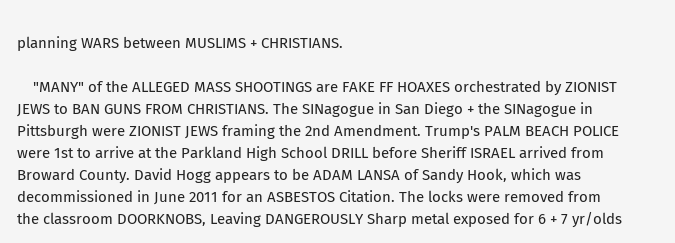planning WARS between MUSLIMS + CHRISTIANS.

    "MANY" of the ALLEGED MASS SHOOTINGS are FAKE FF HOAXES orchestrated by ZIONIST JEWS to BAN GUNS FROM CHRISTIANS. The SINagogue in San Diego + the SINagogue in Pittsburgh were ZIONIST JEWS framing the 2nd Amendment. Trump's PALM BEACH POLICE were 1st to arrive at the Parkland High School DRILL before Sheriff ISRAEL arrived from Broward County. David Hogg appears to be ADAM LANSA of Sandy Hook, which was decommissioned in June 2011 for an ASBESTOS Citation. The locks were removed from the classroom DOORKNOBS, Leaving DANGEROUSLY Sharp metal exposed for 6 + 7 yr/olds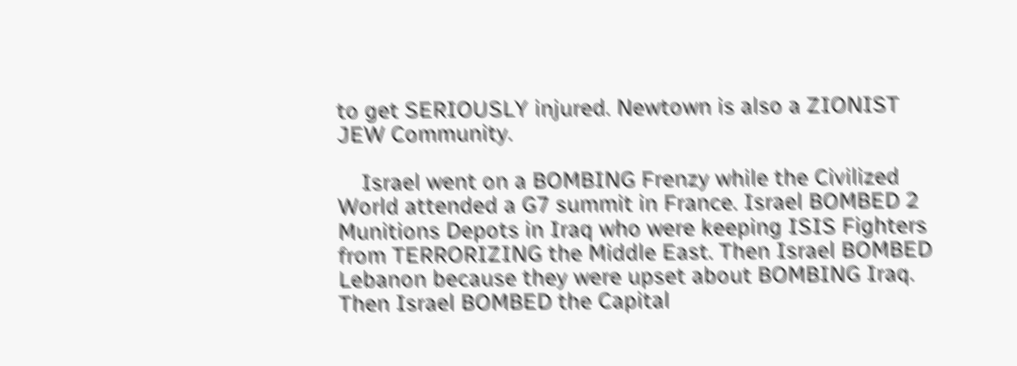to get SERIOUSLY injured. Newtown is also a ZIONIST JEW Community.

    Israel went on a BOMBING Frenzy while the Civilized World attended a G7 summit in France. Israel BOMBED 2 Munitions Depots in Iraq who were keeping ISIS Fighters from TERRORIZING the Middle East. Then Israel BOMBED Lebanon because they were upset about BOMBING Iraq. Then Israel BOMBED the Capital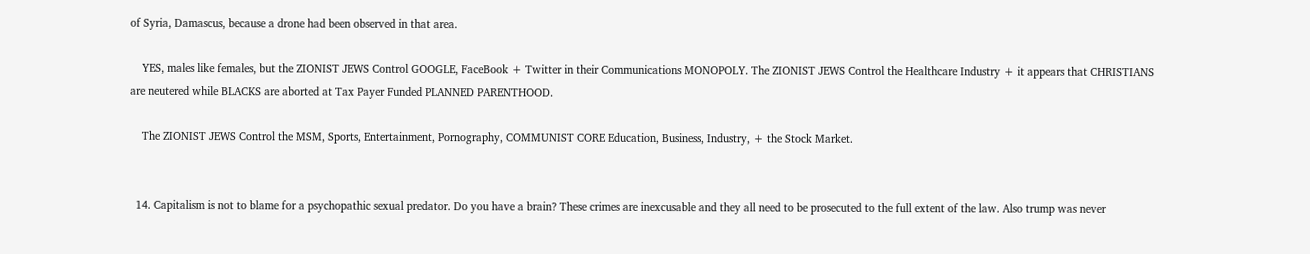of Syria, Damascus, because a drone had been observed in that area.

    YES, males like females, but the ZIONIST JEWS Control GOOGLE, FaceBook + Twitter in their Communications MONOPOLY. The ZIONIST JEWS Control the Healthcare Industry + it appears that CHRISTIANS are neutered while BLACKS are aborted at Tax Payer Funded PLANNED PARENTHOOD.

    The ZIONIST JEWS Control the MSM, Sports, Entertainment, Pornography, COMMUNIST CORE Education, Business, Industry, + the Stock Market.


  14. Capitalism is not to blame for a psychopathic sexual predator. Do you have a brain? These crimes are inexcusable and they all need to be prosecuted to the full extent of the law. Also trump was never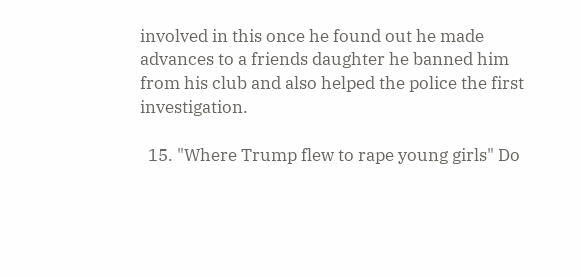involved in this once he found out he made advances to a friends daughter he banned him from his club and also helped the police the first investigation.

  15. "Where Trump flew to rape young girls" Do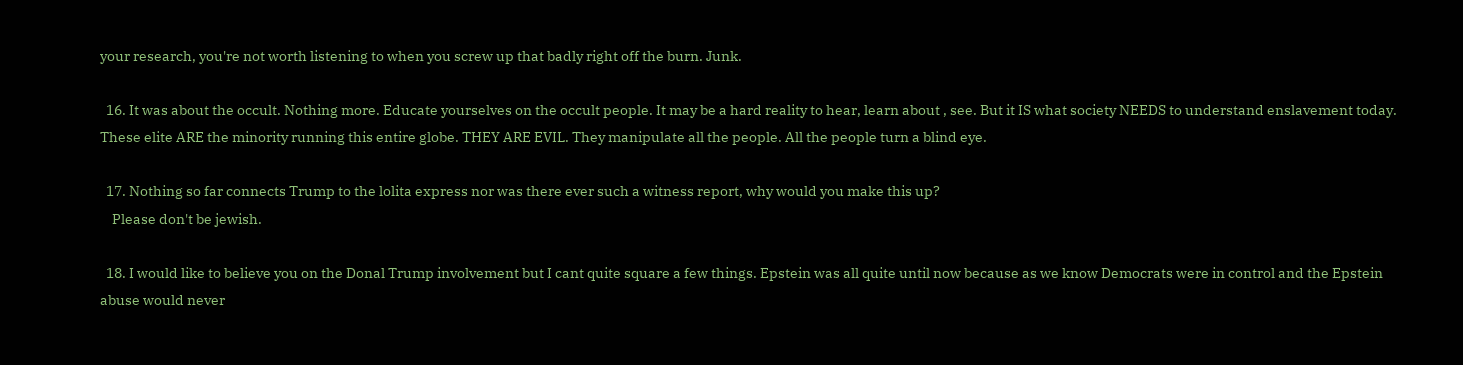your research, you're not worth listening to when you screw up that badly right off the burn. Junk.

  16. It was about the occult. Nothing more. Educate yourselves on the occult people. It may be a hard reality to hear, learn about , see. But it IS what society NEEDS to understand enslavement today. These elite ARE the minority running this entire globe. THEY ARE EVIL. They manipulate all the people. All the people turn a blind eye.

  17. Nothing so far connects Trump to the lolita express nor was there ever such a witness report, why would you make this up?
    Please don't be jewish.

  18. I would like to believe you on the Donal Trump involvement but I cant quite square a few things. Epstein was all quite until now because as we know Democrats were in control and the Epstein abuse would never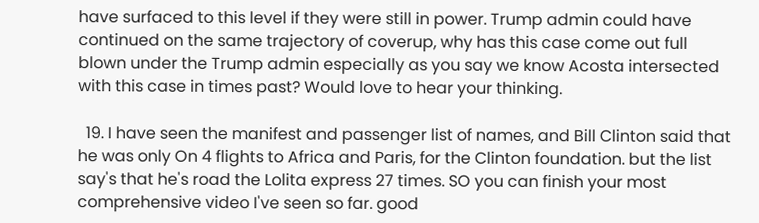have surfaced to this level if they were still in power. Trump admin could have continued on the same trajectory of coverup, why has this case come out full blown under the Trump admin especially as you say we know Acosta intersected with this case in times past? Would love to hear your thinking.

  19. I have seen the manifest and passenger list of names, and Bill Clinton said that he was only On 4 flights to Africa and Paris, for the Clinton foundation. but the list say's that he's road the Lolita express 27 times. SO you can finish your most comprehensive video I've seen so far. good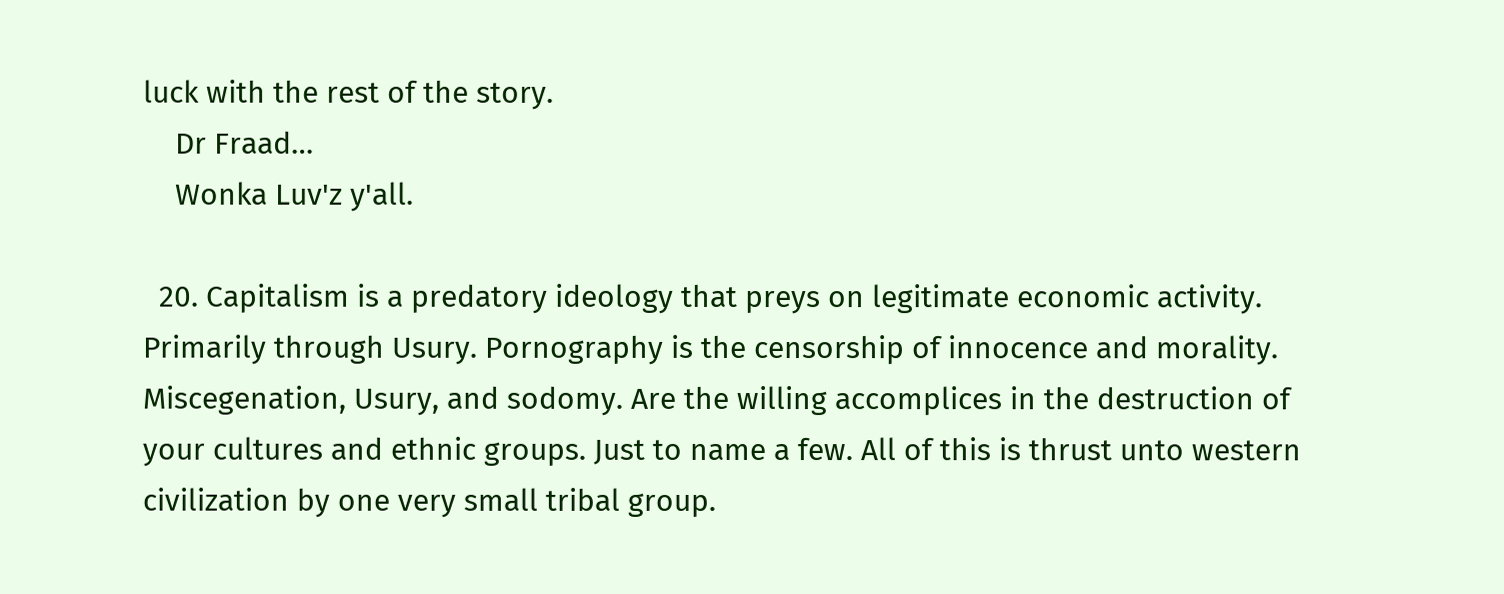luck with the rest of the story.
    Dr Fraad…
    Wonka Luv'z y'all.

  20. Capitalism is a predatory ideology that preys on legitimate economic activity. Primarily through Usury. Pornography is the censorship of innocence and morality. Miscegenation, Usury, and sodomy. Are the willing accomplices in the destruction of your cultures and ethnic groups. Just to name a few. All of this is thrust unto western civilization by one very small tribal group.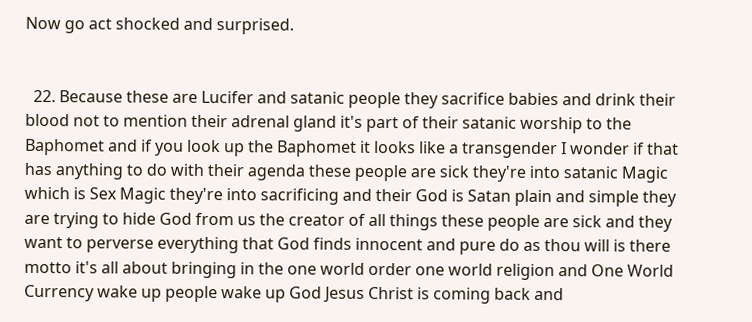Now go act shocked and surprised.


  22. Because these are Lucifer and satanic people they sacrifice babies and drink their blood not to mention their adrenal gland it's part of their satanic worship to the Baphomet and if you look up the Baphomet it looks like a transgender I wonder if that has anything to do with their agenda these people are sick they're into satanic Magic which is Sex Magic they're into sacrificing and their God is Satan plain and simple they are trying to hide God from us the creator of all things these people are sick and they want to perverse everything that God finds innocent and pure do as thou will is there motto it's all about bringing in the one world order one world religion and One World Currency wake up people wake up God Jesus Christ is coming back and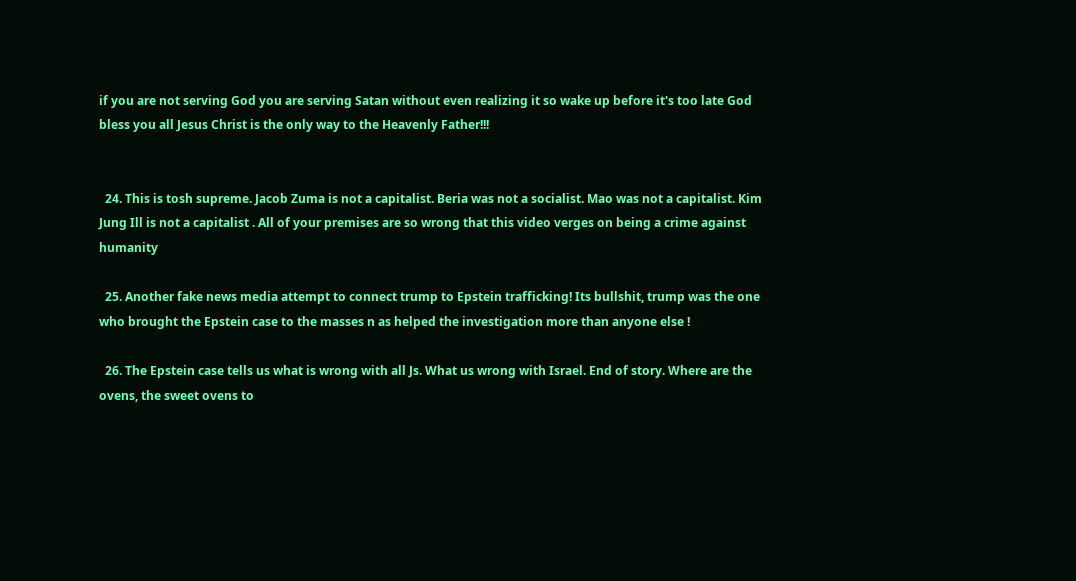if you are not serving God you are serving Satan without even realizing it so wake up before it's too late God bless you all Jesus Christ is the only way to the Heavenly Father!!!


  24. This is tosh supreme. Jacob Zuma is not a capitalist. Beria was not a socialist. Mao was not a capitalist. Kim Jung Ill is not a capitalist . All of your premises are so wrong that this video verges on being a crime against humanity

  25. Another fake news media attempt to connect trump to Epstein trafficking! Its bullshit, trump was the one who brought the Epstein case to the masses n as helped the investigation more than anyone else !

  26. The Epstein case tells us what is wrong with all Js. What us wrong with Israel. End of story. Where are the ovens, the sweet ovens to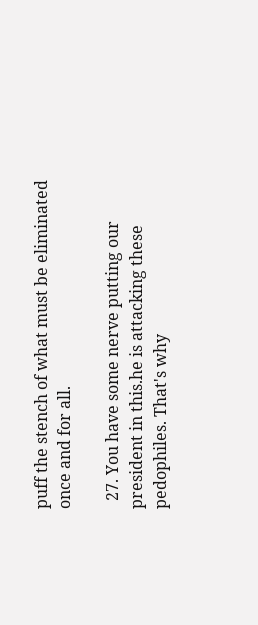puff the stench of what must be eliminated once and for all.

  27. You have some nerve putting our president in this.he is attacking these pedophiles. That's why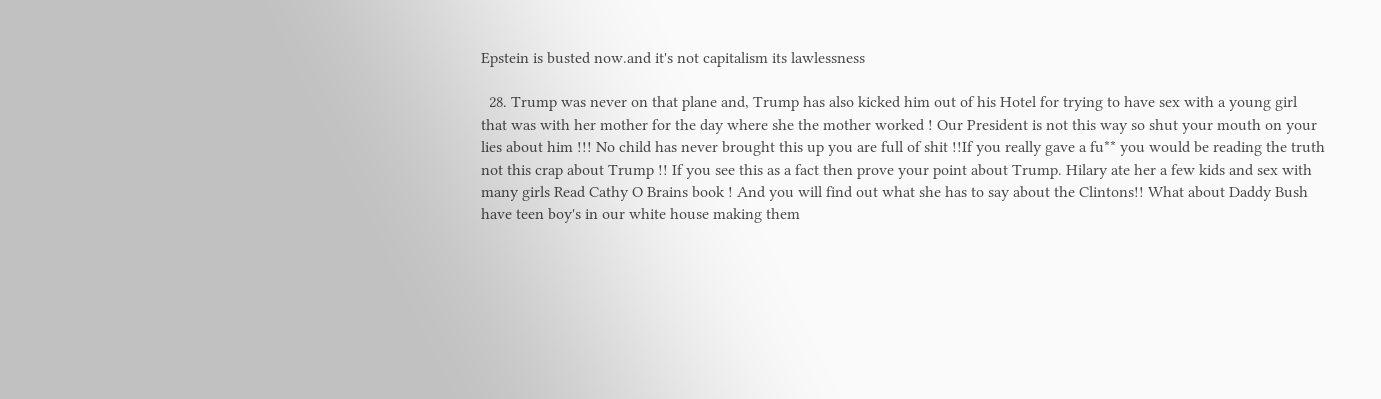Epstein is busted now.and it's not capitalism its lawlessness

  28. Trump was never on that plane and, Trump has also kicked him out of his Hotel for trying to have sex with a young girl that was with her mother for the day where she the mother worked ! Our President is not this way so shut your mouth on your lies about him !!! No child has never brought this up you are full of shit !!If you really gave a fu** you would be reading the truth not this crap about Trump !! If you see this as a fact then prove your point about Trump. Hilary ate her a few kids and sex with many girls Read Cathy O Brains book ! And you will find out what she has to say about the Clintons!! What about Daddy Bush have teen boy's in our white house making them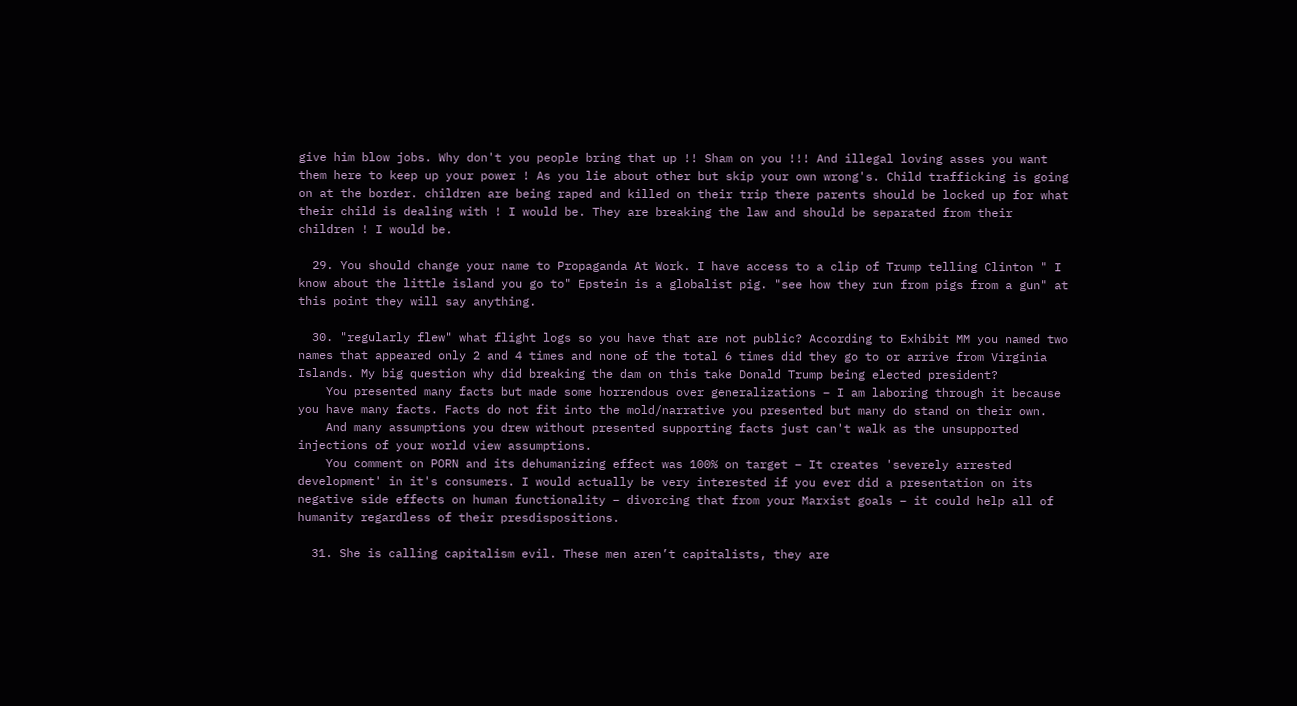give him blow jobs. Why don't you people bring that up !! Sham on you !!! And illegal loving asses you want them here to keep up your power ! As you lie about other but skip your own wrong's. Child trafficking is going on at the border. children are being raped and killed on their trip there parents should be locked up for what their child is dealing with ! I would be. They are breaking the law and should be separated from their children ! I would be.

  29. You should change your name to Propaganda At Work. I have access to a clip of Trump telling Clinton " I know about the little island you go to" Epstein is a globalist pig. "see how they run from pigs from a gun" at this point they will say anything.

  30. "regularly flew" what flight logs so you have that are not public? According to Exhibit MM you named two names that appeared only 2 and 4 times and none of the total 6 times did they go to or arrive from Virginia Islands. My big question why did breaking the dam on this take Donald Trump being elected president?
    You presented many facts but made some horrendous over generalizations – I am laboring through it because you have many facts. Facts do not fit into the mold/narrative you presented but many do stand on their own.
    And many assumptions you drew without presented supporting facts just can't walk as the unsupported injections of your world view assumptions.
    You comment on PORN and its dehumanizing effect was 100% on target – It creates 'severely arrested development' in it's consumers. I would actually be very interested if you ever did a presentation on its negative side effects on human functionality – divorcing that from your Marxist goals – it could help all of humanity regardless of their presdispositions.

  31. She is calling capitalism evil. These men aren’t capitalists, they are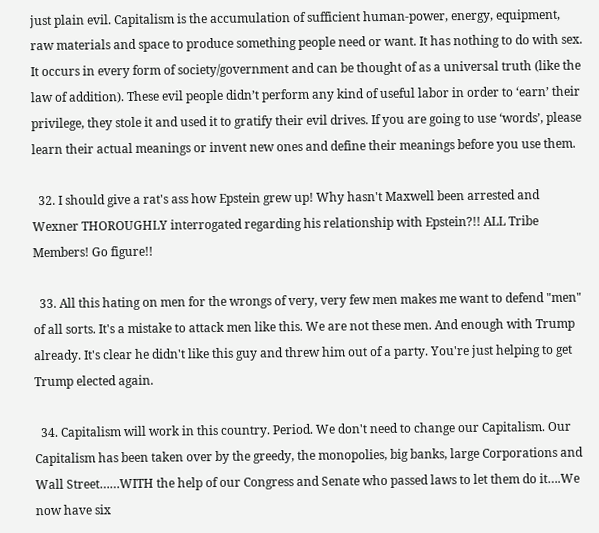just plain evil. Capitalism is the accumulation of sufficient human-power, energy, equipment, raw materials and space to produce something people need or want. It has nothing to do with sex. It occurs in every form of society/government and can be thought of as a universal truth (like the law of addition). These evil people didn’t perform any kind of useful labor in order to ‘earn’ their privilege, they stole it and used it to gratify their evil drives. If you are going to use ‘words’, please learn their actual meanings or invent new ones and define their meanings before you use them.

  32. I should give a rat's ass how Epstein grew up! Why hasn't Maxwell been arrested and Wexner THOROUGHLY interrogated regarding his relationship with Epstein?!! ALL Tribe Members! Go figure!!

  33. All this hating on men for the wrongs of very, very few men makes me want to defend "men" of all sorts. It's a mistake to attack men like this. We are not these men. And enough with Trump already. It's clear he didn't like this guy and threw him out of a party. You're just helping to get Trump elected again.

  34. Capitalism will work in this country. Period. We don't need to change our Capitalism. Our Capitalism has been taken over by the greedy, the monopolies, big banks, large Corporations and Wall Street……WITH the help of our Congress and Senate who passed laws to let them do it….We now have six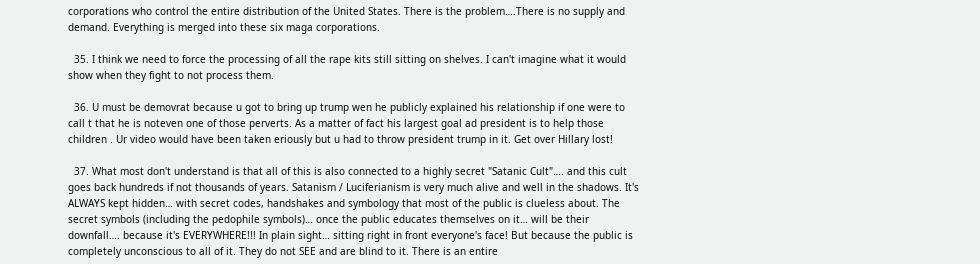corporations who control the entire distribution of the United States. There is the problem….There is no supply and demand. Everything is merged into these six maga corporations.

  35. I think we need to force the processing of all the rape kits still sitting on shelves. I can't imagine what it would show when they fight to not process them.

  36. U must be demovrat because u got to bring up trump wen he publicly explained his relationship if one were to call t that he is noteven one of those perverts. As a matter of fact his largest goal ad president is to help those children . Ur video would have been taken eriously but u had to throw president trump in it. Get over Hillary lost!

  37. What most don't understand is that all of this is also connected to a highly secret "Satanic Cult"…. and this cult goes back hundreds if not thousands of years. Satanism / Luciferianism is very much alive and well in the shadows. It's ALWAYS kept hidden… with secret codes, handshakes and symbology that most of the public is clueless about. The secret symbols (including the pedophile symbols)… once the public educates themselves on it… will be their downfall…. because it's EVERYWHERE!!! In plain sight… sitting right in front everyone's face! But because the public is completely unconscious to all of it. They do not SEE and are blind to it. There is an entire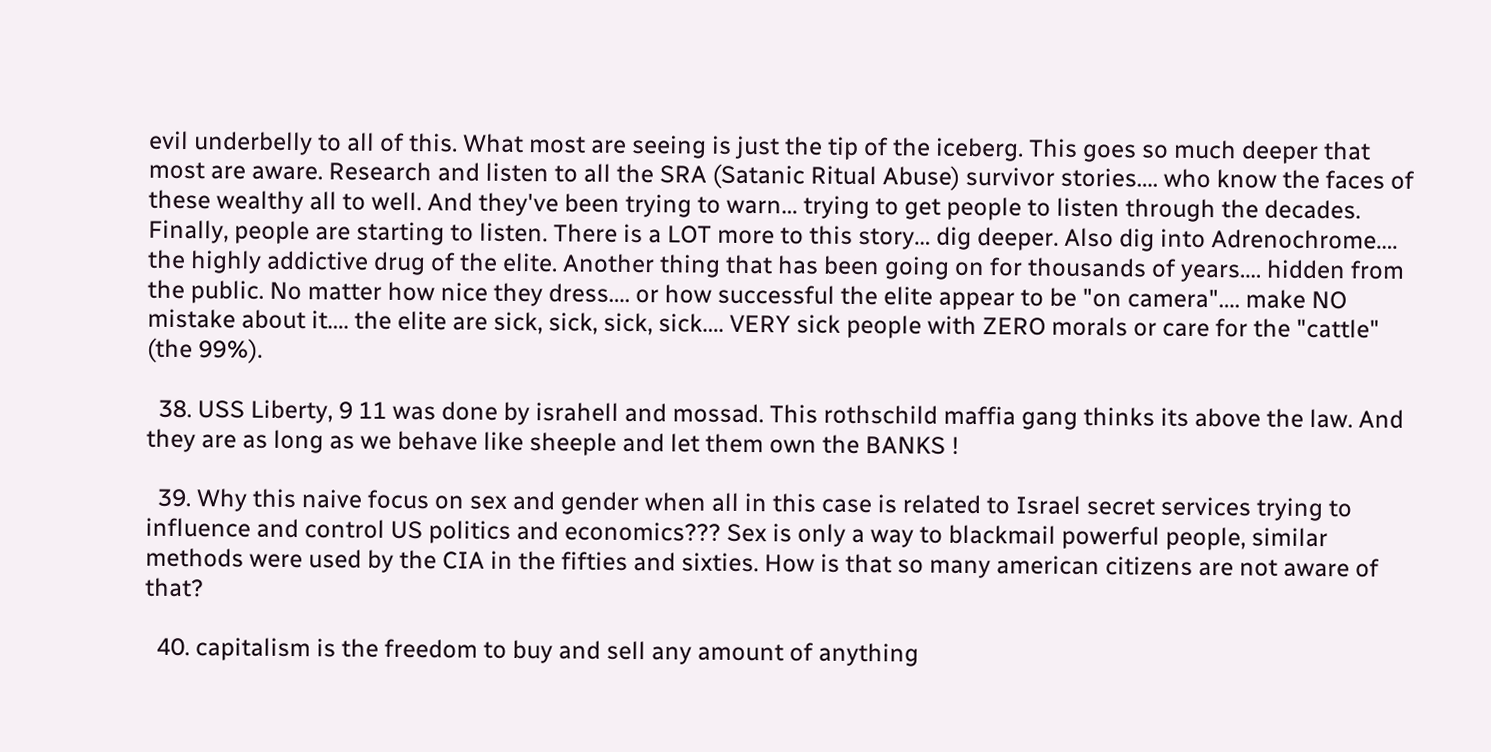evil underbelly to all of this. What most are seeing is just the tip of the iceberg. This goes so much deeper that most are aware. Research and listen to all the SRA (Satanic Ritual Abuse) survivor stories…. who know the faces of these wealthy all to well. And they've been trying to warn… trying to get people to listen through the decades. Finally, people are starting to listen. There is a LOT more to this story… dig deeper. Also dig into Adrenochrome…. the highly addictive drug of the elite. Another thing that has been going on for thousands of years…. hidden from the public. No matter how nice they dress…. or how successful the elite appear to be "on camera"…. make NO mistake about it…. the elite are sick, sick, sick, sick…. VERY sick people with ZERO morals or care for the "cattle" (the 99%).

  38. USS Liberty, 9 11 was done by israhell and mossad. This rothschild maffia gang thinks its above the law. And they are as long as we behave like sheeple and let them own the BANKS !

  39. Why this naive focus on sex and gender when all in this case is related to Israel secret services trying to influence and control US politics and economics??? Sex is only a way to blackmail powerful people, similar methods were used by the CIA in the fifties and sixties. How is that so many american citizens are not aware of that?

  40. capitalism is the freedom to buy and sell any amount of anything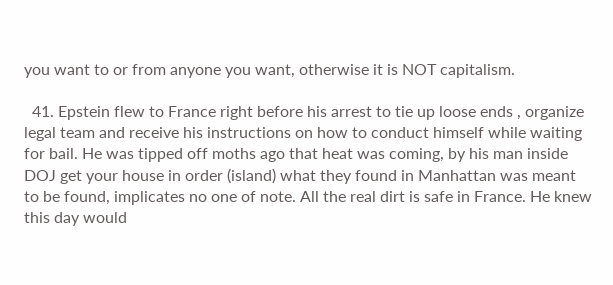you want to or from anyone you want, otherwise it is NOT capitalism.

  41. Epstein flew to France right before his arrest to tie up loose ends , organize legal team and receive his instructions on how to conduct himself while waiting for bail. He was tipped off moths ago that heat was coming, by his man inside DOJ get your house in order (island) what they found in Manhattan was meant to be found, implicates no one of note. All the real dirt is safe in France. He knew this day would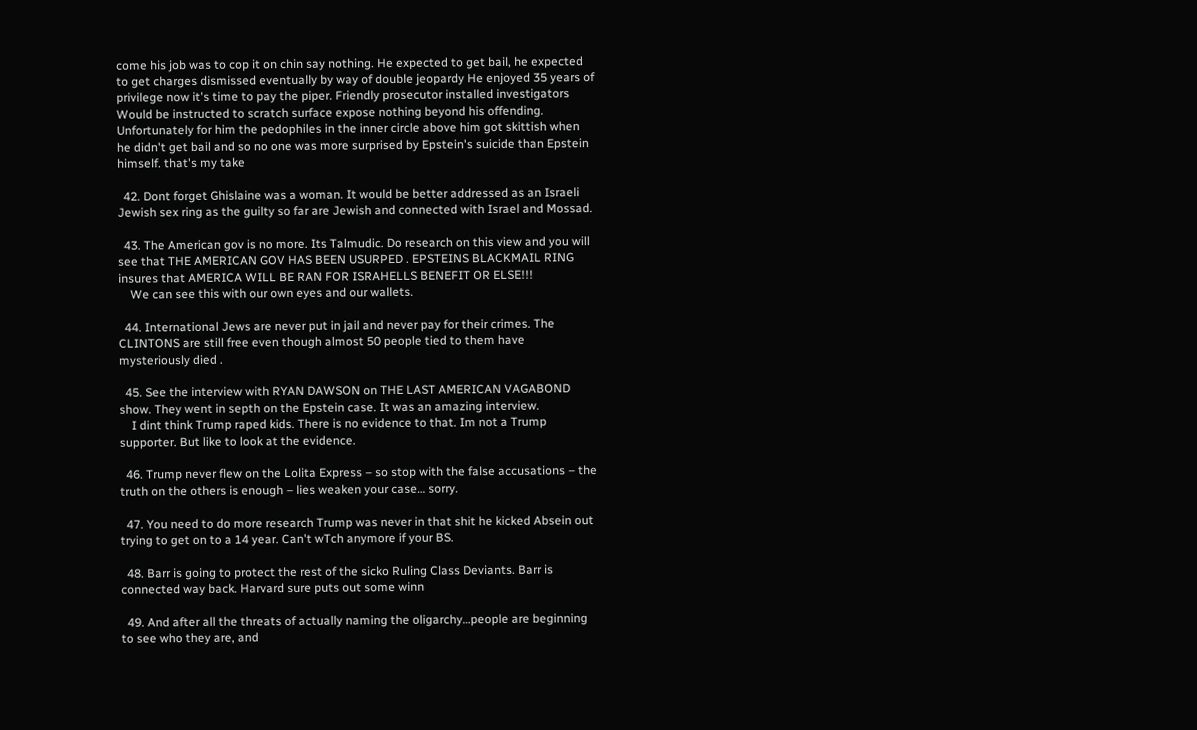come his job was to cop it on chin say nothing. He expected to get bail, he expected to get charges dismissed eventually by way of double jeopardy He enjoyed 35 years of privilege now it's time to pay the piper. Friendly prosecutor installed investigators Would be instructed to scratch surface expose nothing beyond his offending. Unfortunately for him the pedophiles in the inner circle above him got skittish when he didn't get bail and so no one was more surprised by Epstein's suicide than Epstein himself. that's my take

  42. Dont forget Ghislaine was a woman. It would be better addressed as an Israeli Jewish sex ring as the guilty so far are Jewish and connected with Israel and Mossad.

  43. The American gov is no more. Its Talmudic. Do research on this view and you will see that THE AMERICAN GOV HAS BEEN USURPED . EPSTEINS BLACKMAIL RING insures that AMERICA WILL BE RAN FOR ISRAHELLS BENEFIT OR ELSE!!!
    We can see this with our own eyes and our wallets.

  44. International Jews are never put in jail and never pay for their crimes. The CLINTONS are still free even though almost 50 people tied to them have mysteriously died .

  45. See the interview with RYAN DAWSON on THE LAST AMERICAN VAGABOND show. They went in septh on the Epstein case. It was an amazing interview.
    I dint think Trump raped kids. There is no evidence to that. Im not a Trump supporter. But like to look at the evidence.

  46. Trump never flew on the Lolita Express – so stop with the false accusations – the truth on the others is enough – lies weaken your case… sorry.

  47. You need to do more research Trump was never in that shit he kicked Absein out trying to get on to a 14 year. Can't wTch anymore if your BS.

  48. Barr is going to protect the rest of the sicko Ruling Class Deviants. Barr is connected way back. Harvard sure puts out some winn

  49. And after all the threats of actually naming the oligarchy…people are beginning to see who they are, and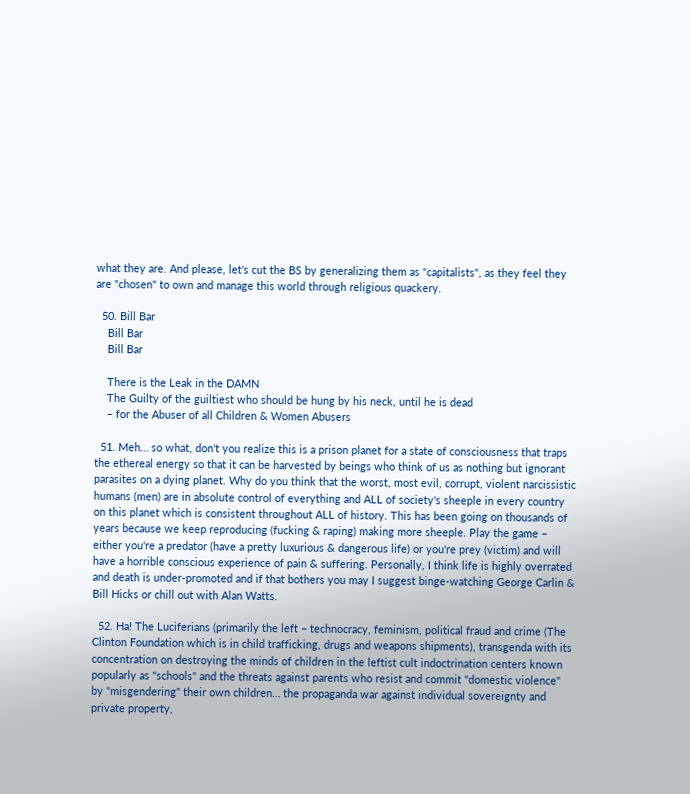what they are. And please, let's cut the BS by generalizing them as "capitalists", as they feel they are "chosen" to own and manage this world through religious quackery.

  50. Bill Bar
    Bill Bar
    Bill Bar

    There is the Leak in the DAMN
    The Guilty of the guiltiest who should be hung by his neck, until he is dead
    – for the Abuser of all Children & Women Abusers

  51. Meh… so what, don't you realize this is a prison planet for a state of consciousness that traps the ethereal energy so that it can be harvested by beings who think of us as nothing but ignorant parasites on a dying planet. Why do you think that the worst, most evil, corrupt, violent narcissistic humans (men) are in absolute control of everything and ALL of society's sheeple in every country on this planet which is consistent throughout ALL of history. This has been going on thousands of years because we keep reproducing (fucking & raping) making more sheeple. Play the game – either you're a predator (have a pretty luxurious & dangerous life) or you're prey (victim) and will have a horrible conscious experience of pain & suffering. Personally, I think life is highly overrated and death is under-promoted and if that bothers you may I suggest binge-watching George Carlin & Bill Hicks or chill out with Alan Watts.

  52. Ha! The Luciferians (primarily the left – technocracy, feminism, political fraud and crime (The Clinton Foundation which is in child trafficking, drugs and weapons shipments), transgenda with its concentration on destroying the minds of children in the leftist cult indoctrination centers known popularly as "schools" and the threats against parents who resist and commit "domestic violence" by "misgendering" their own children… the propaganda war against individual sovereignty and private property,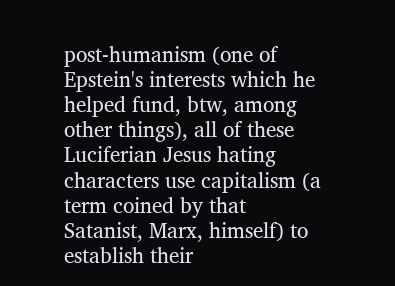post-humanism (one of Epstein's interests which he helped fund, btw, among other things), all of these Luciferian Jesus hating characters use capitalism (a term coined by that Satanist, Marx, himself) to establish their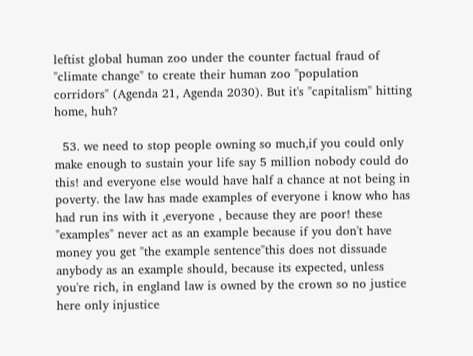leftist global human zoo under the counter factual fraud of "climate change" to create their human zoo "population corridors" (Agenda 21, Agenda 2030). But it's "capitalism" hitting home, huh?

  53. we need to stop people owning so much,if you could only make enough to sustain your life say 5 million nobody could do this! and everyone else would have half a chance at not being in poverty. the law has made examples of everyone i know who has had run ins with it ,everyone , because they are poor! these "examples" never act as an example because if you don't have money you get "the example sentence"this does not dissuade anybody as an example should, because its expected, unless you're rich, in england law is owned by the crown so no justice here only injustice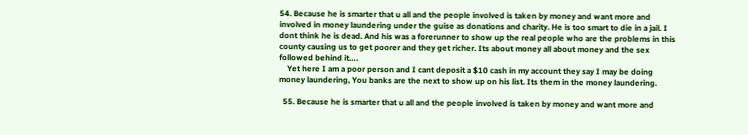54. Because he is smarter that u all and the people involved is taken by money and want more and involved in money laundering under the guise as donations and charity. He is too smart to die in a jail. I dont think he is dead. And his was a forerunner to show up the real people who are the problems in this county causing us to get poorer and they get richer. Its about money all about money and the sex followed behind it….
    Yet here I am a poor person and I cant deposit a $10 cash in my account they say I may be doing money laundering, You banks are the next to show up on his list. Its them in the money laundering.

  55. Because he is smarter that u all and the people involved is taken by money and want more and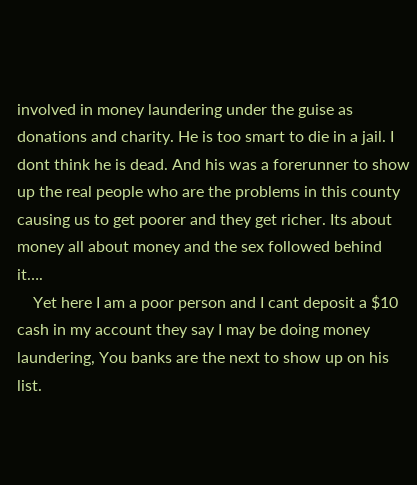involved in money laundering under the guise as donations and charity. He is too smart to die in a jail. I dont think he is dead. And his was a forerunner to show up the real people who are the problems in this county causing us to get poorer and they get richer. Its about money all about money and the sex followed behind it….
    Yet here I am a poor person and I cant deposit a $10 cash in my account they say I may be doing money laundering, You banks are the next to show up on his list.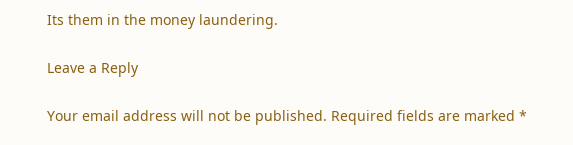Its them in the money laundering.

Leave a Reply

Your email address will not be published. Required fields are marked *